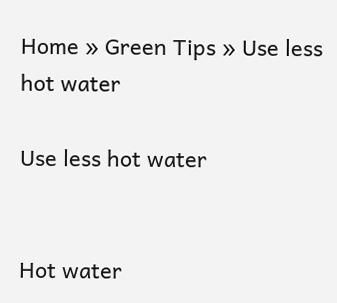Home » Green Tips » Use less hot water

Use less hot water


Hot water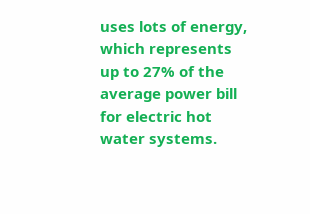uses lots of energy, which represents up to 27% of the average power bill for electric hot water systems.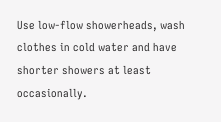Use low-flow showerheads, wash clothes in cold water and have shorter showers at least occasionally.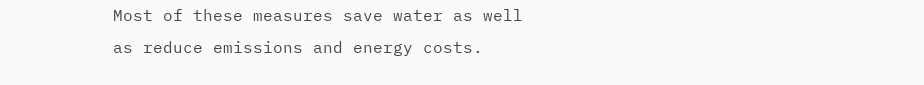Most of these measures save water as well as reduce emissions and energy costs.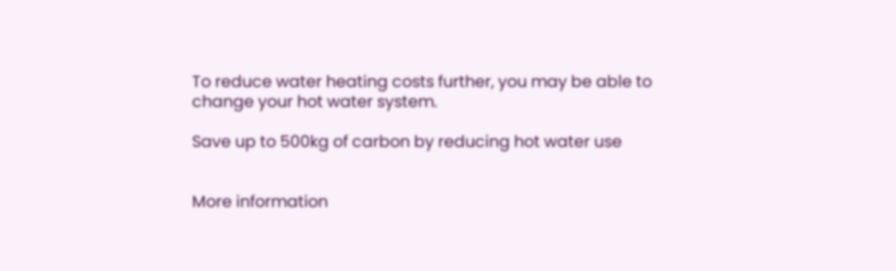To reduce water heating costs further, you may be able to change your hot water system.

Save up to 500kg of carbon by reducing hot water use


More information